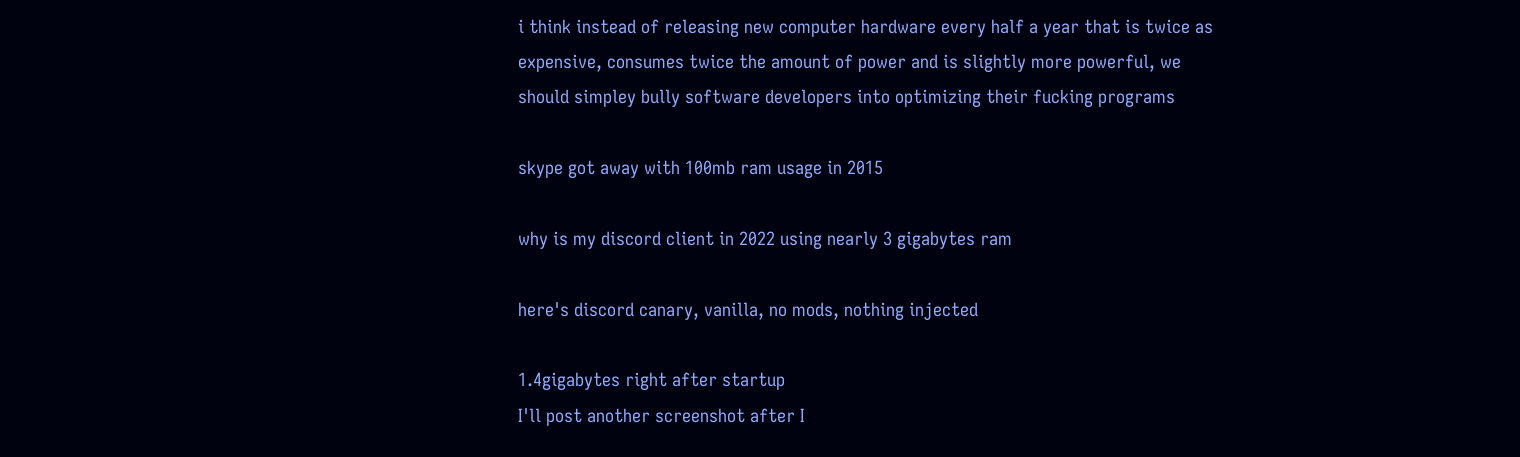i think instead of releasing new computer hardware every half a year that is twice as expensive, consumes twice the amount of power and is slightly more powerful, we should simpley bully software developers into optimizing their fucking programs

skype got away with 100mb ram usage in 2015

why is my discord client in 2022 using nearly 3 gigabytes ram

here's discord canary, vanilla, no mods, nothing injected

1.4gigabytes right after startup
I'll post another screenshot after I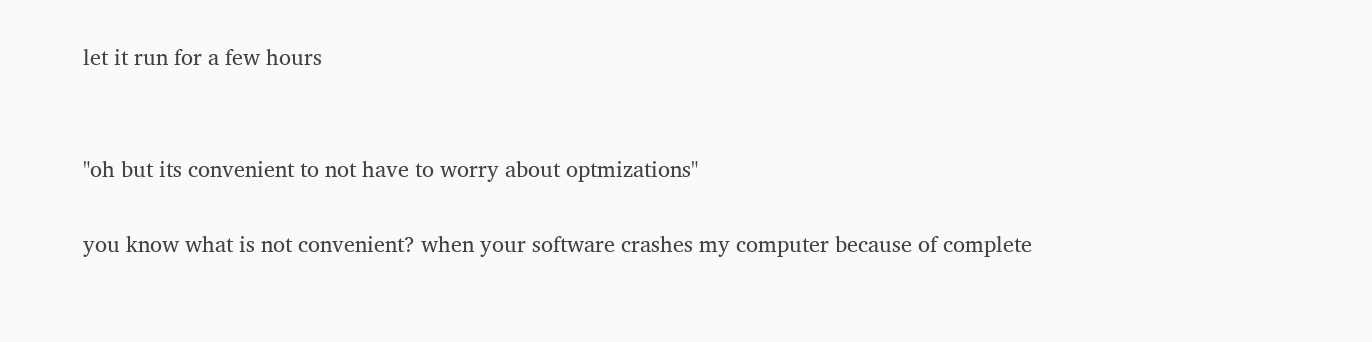let it run for a few hours


"oh but its convenient to not have to worry about optmizations"

you know what is not convenient? when your software crashes my computer because of complete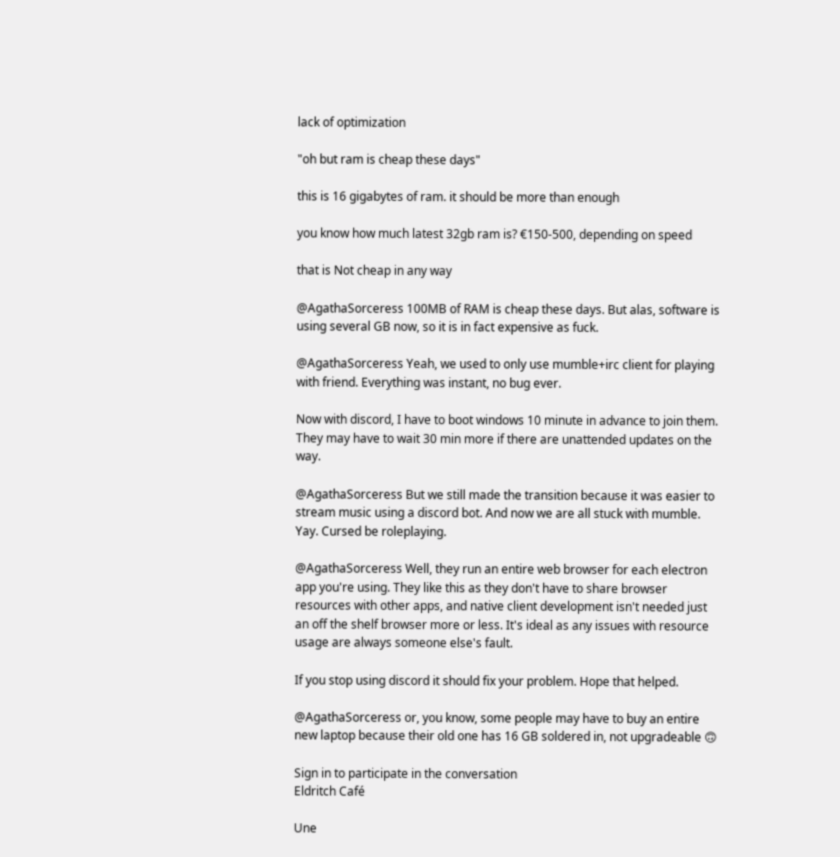lack of optimization

"oh but ram is cheap these days"

this is 16 gigabytes of ram. it should be more than enough

you know how much latest 32gb ram is? €150-500, depending on speed

that is Not cheap in any way

@AgathaSorceress 100MB of RAM is cheap these days. But alas, software is using several GB now, so it is in fact expensive as fuck.

@AgathaSorceress Yeah, we used to only use mumble+irc client for playing with friend. Everything was instant, no bug ever.

Now with discord, I have to boot windows 10 minute in advance to join them. They may have to wait 30 min more if there are unattended updates on the way.

@AgathaSorceress But we still made the transition because it was easier to stream music using a discord bot. And now we are all stuck with mumble. Yay. Cursed be roleplaying.

@AgathaSorceress Well, they run an entire web browser for each electron app you're using. They like this as they don't have to share browser resources with other apps, and native client development isn't needed just an off the shelf browser more or less. It's ideal as any issues with resource usage are always someone else's fault.

If you stop using discord it should fix your problem. Hope that helped.

@AgathaSorceress or, you know, some people may have to buy an entire new laptop because their old one has 16 GB soldered in, not upgradeable 🙃

Sign in to participate in the conversation
Eldritch Café

Une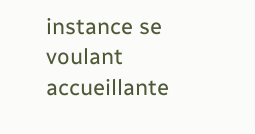instance se voulant accueillante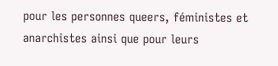pour les personnes queers, féministes et anarchistes ainsi que pour leurs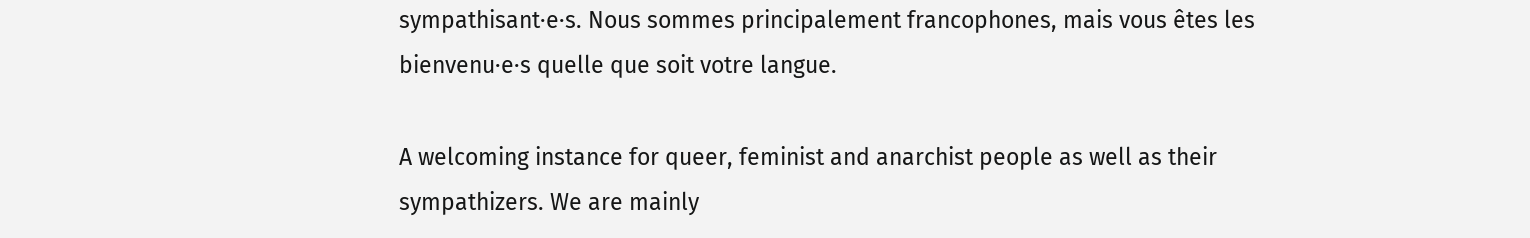sympathisant·e·s. Nous sommes principalement francophones, mais vous êtes les bienvenu·e·s quelle que soit votre langue.

A welcoming instance for queer, feminist and anarchist people as well as their sympathizers. We are mainly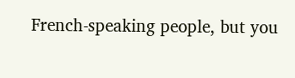French-speaking people, but you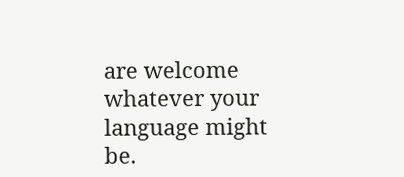are welcome whatever your language might be.